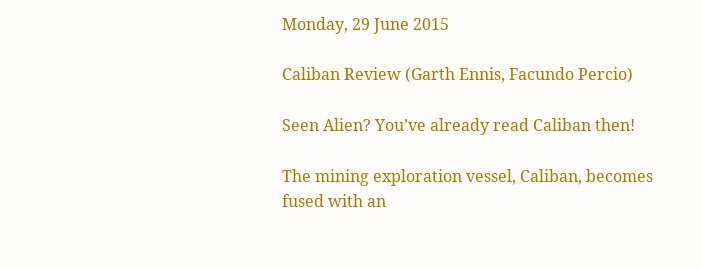Monday, 29 June 2015

Caliban Review (Garth Ennis, Facundo Percio)

Seen Alien? You’ve already read Caliban then!

The mining exploration vessel, Caliban, becomes fused with an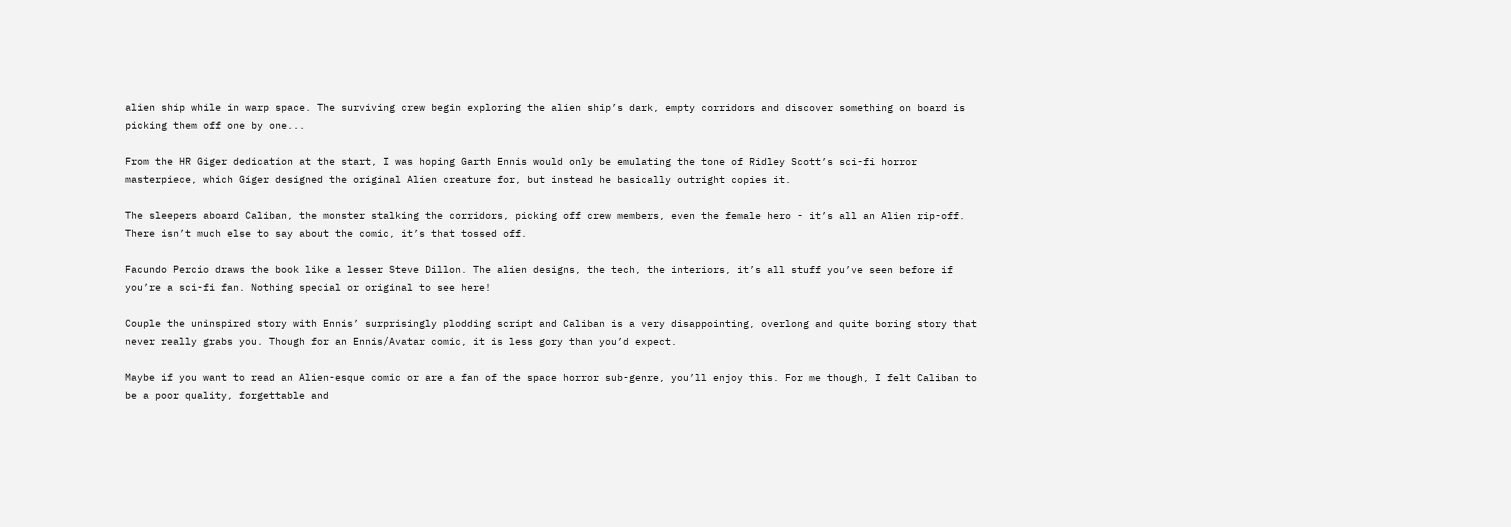alien ship while in warp space. The surviving crew begin exploring the alien ship’s dark, empty corridors and discover something on board is picking them off one by one...

From the HR Giger dedication at the start, I was hoping Garth Ennis would only be emulating the tone of Ridley Scott’s sci-fi horror masterpiece, which Giger designed the original Alien creature for, but instead he basically outright copies it.

The sleepers aboard Caliban, the monster stalking the corridors, picking off crew members, even the female hero - it’s all an Alien rip-off. There isn’t much else to say about the comic, it’s that tossed off.

Facundo Percio draws the book like a lesser Steve Dillon. The alien designs, the tech, the interiors, it’s all stuff you’ve seen before if you’re a sci-fi fan. Nothing special or original to see here!

Couple the uninspired story with Ennis’ surprisingly plodding script and Caliban is a very disappointing, overlong and quite boring story that never really grabs you. Though for an Ennis/Avatar comic, it is less gory than you’d expect.

Maybe if you want to read an Alien-esque comic or are a fan of the space horror sub-genre, you’ll enjoy this. For me though, I felt Caliban to be a poor quality, forgettable and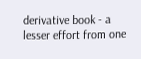derivative book - a lesser effort from one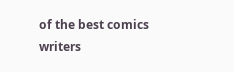of the best comics writers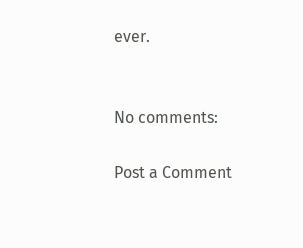ever.


No comments:

Post a Comment